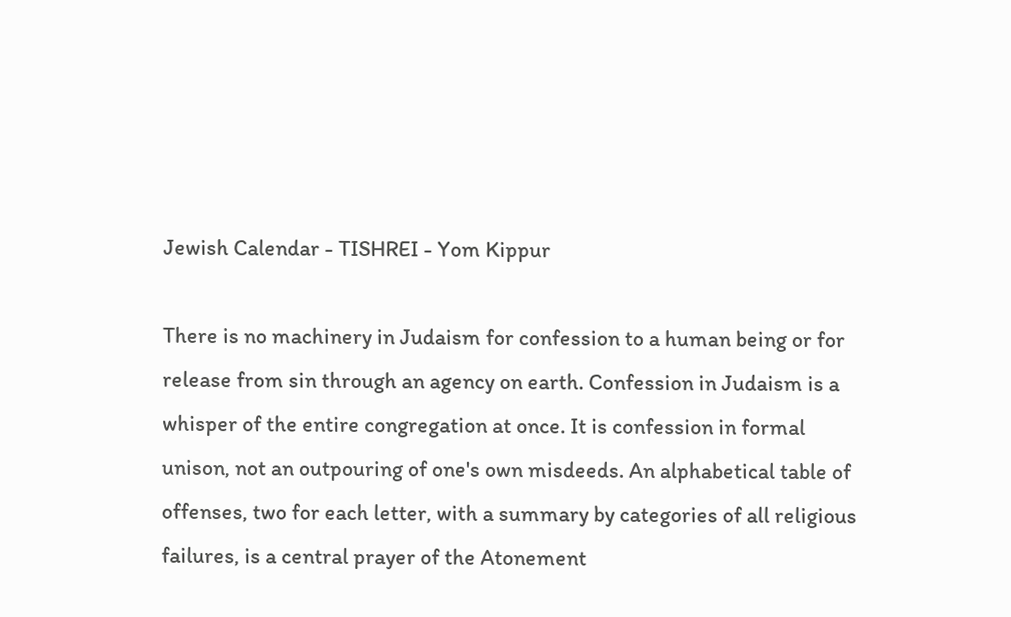Jewish Calendar - TISHREI - Yom Kippur

There is no machinery in Judaism for confession to a human being or for release from sin through an agency on earth. Confession in Judaism is a whisper of the entire congregation at once. It is confession in formal unison, not an outpouring of one's own misdeeds. An alphabetical table of offenses, two for each letter, with a summary by categories of all religious failures, is a central prayer of the Atonement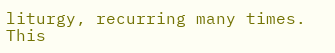liturgy, recurring many times. This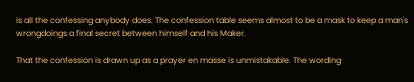is all the confessing anybody does. The confession table seems almost to be a mask to keep a man's wrongdoings a final secret between himself and his Maker.

That the confession is drawn up as a prayer en masse is unmistakable. The wording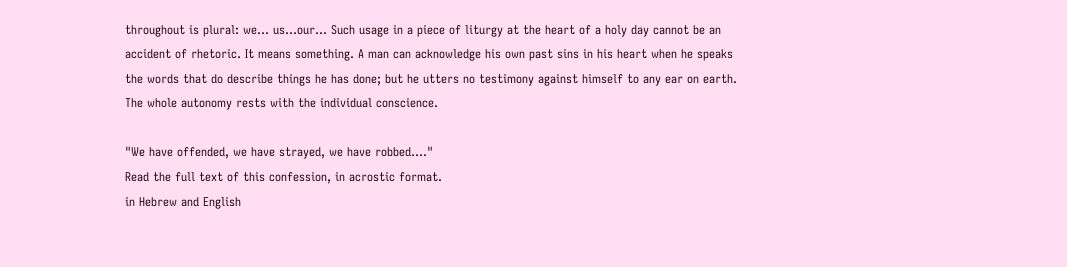throughout is plural: we... us...our... Such usage in a piece of liturgy at the heart of a holy day cannot be an accident of rhetoric. It means something. A man can acknowledge his own past sins in his heart when he speaks the words that do describe things he has done; but he utters no testimony against himself to any ear on earth. The whole autonomy rests with the individual conscience.

"We have offended, we have strayed, we have robbed...."
Read the full text of this confession, in acrostic format.
in Hebrew and English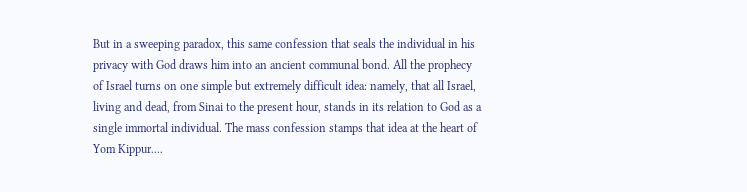But in a sweeping paradox, this same confession that seals the individual in his privacy with God draws him into an ancient communal bond. All the prophecy of Israel turns on one simple but extremely difficult idea: namely, that all Israel, living and dead, from Sinai to the present hour, stands in its relation to God as a single immortal individual. The mass confession stamps that idea at the heart of Yom Kippur....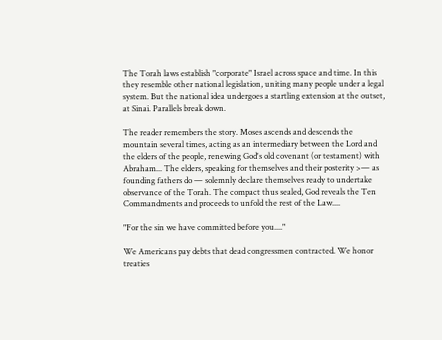The Torah laws establish "corporate" Israel across space and time. In this they resemble other national legislation, uniting many people under a legal system. But the national idea undergoes a startling extension at the outset, at Sinai. Parallels break down.

The reader remembers the story. Moses ascends and descends the mountain several times, acting as an intermediary between the Lord and the elders of the people, renewing God's old covenant (or testament) with Abraham... The elders, speaking for themselves and their posterity >— as founding fathers do — solemnly declare themselves ready to undertake observance of the Torah. The compact thus sealed, God reveals the Ten Commandments and proceeds to unfold the rest of the Law....

"For the sin we have committed before you...."

We Americans pay debts that dead congressmen contracted. We honor treaties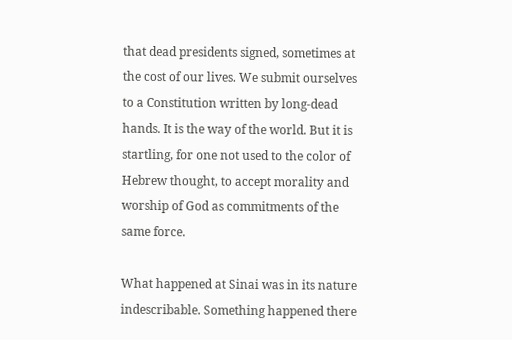that dead presidents signed, sometimes at the cost of our lives. We submit ourselves to a Constitution written by long-dead hands. It is the way of the world. But it is startling, for one not used to the color of Hebrew thought, to accept morality and worship of God as commitments of the same force.

What happened at Sinai was in its nature indescribable. Something happened there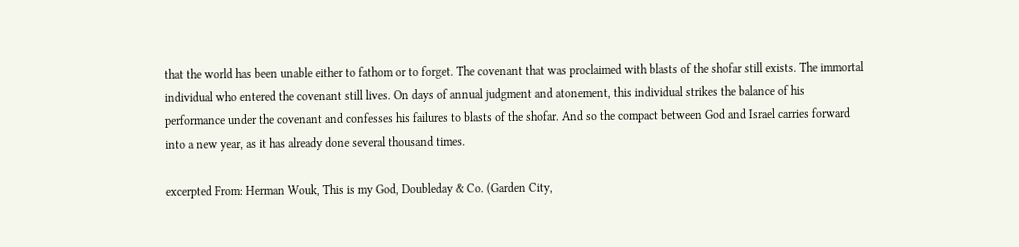that the world has been unable either to fathom or to forget. The covenant that was proclaimed with blasts of the shofar still exists. The immortal individual who entered the covenant still lives. On days of annual judgment and atonement, this individual strikes the balance of his performance under the covenant and confesses his failures to blasts of the shofar. And so the compact between God and Israel carries forward into a new year, as it has already done several thousand times.

excerpted From: Herman Wouk, This is my God, Doubleday & Co. (Garden City,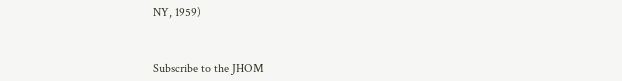NY, 1959)



Subscribe to the JHOM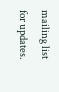mailing list for updates.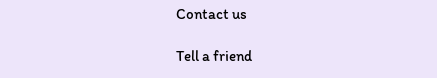Contact us

Tell a friend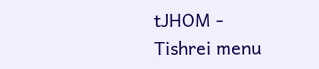tJHOM - Tishrei menu